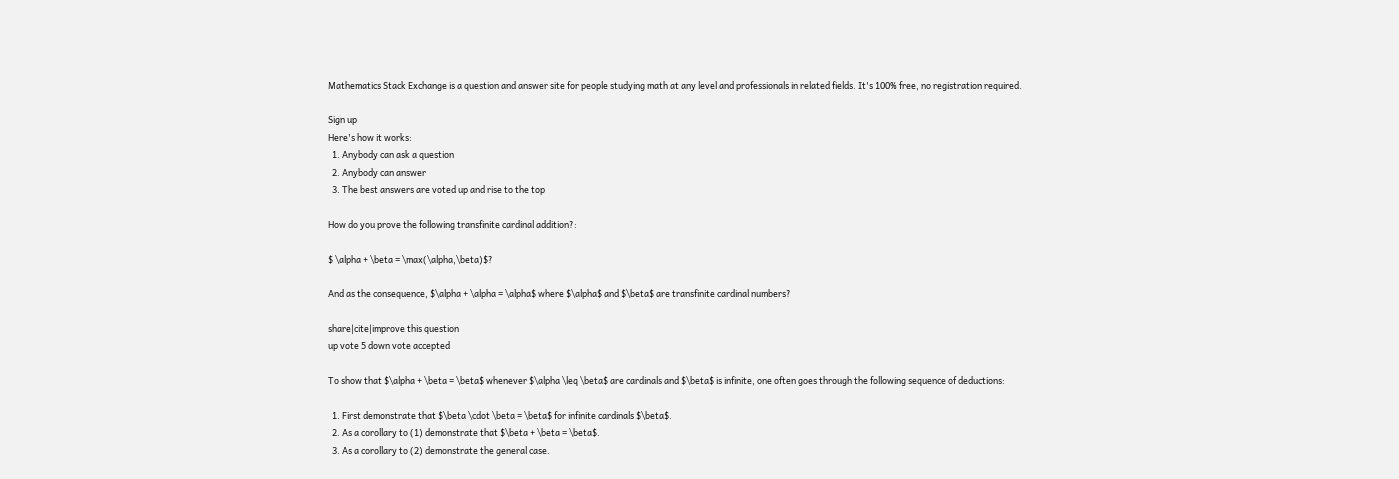Mathematics Stack Exchange is a question and answer site for people studying math at any level and professionals in related fields. It's 100% free, no registration required.

Sign up
Here's how it works:
  1. Anybody can ask a question
  2. Anybody can answer
  3. The best answers are voted up and rise to the top

How do you prove the following transfinite cardinal addition?:

$ \alpha + \beta = \max(\alpha,\beta)$?

And as the consequence, $\alpha + \alpha = \alpha$ where $\alpha$ and $\beta$ are transfinite cardinal numbers?

share|cite|improve this question
up vote 5 down vote accepted

To show that $\alpha + \beta = \beta$ whenever $\alpha \leq \beta$ are cardinals and $\beta$ is infinite, one often goes through the following sequence of deductions:

  1. First demonstrate that $\beta \cdot \beta = \beta$ for infinite cardinals $\beta$.
  2. As a corollary to (1) demonstrate that $\beta + \beta = \beta$.
  3. As a corollary to (2) demonstrate the general case.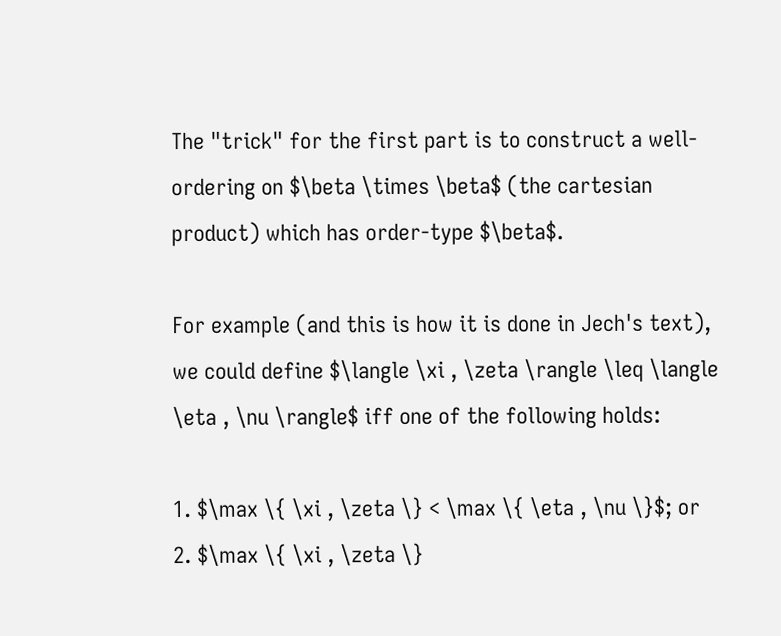The "trick" for the first part is to construct a well-ordering on $\beta \times \beta$ (the cartesian product) which has order-type $\beta$.

For example (and this is how it is done in Jech's text), we could define $\langle \xi , \zeta \rangle \leq \langle \eta , \nu \rangle$ iff one of the following holds:

1. $\max \{ \xi , \zeta \} < \max \{ \eta , \nu \}$; or
2. $\max \{ \xi , \zeta \}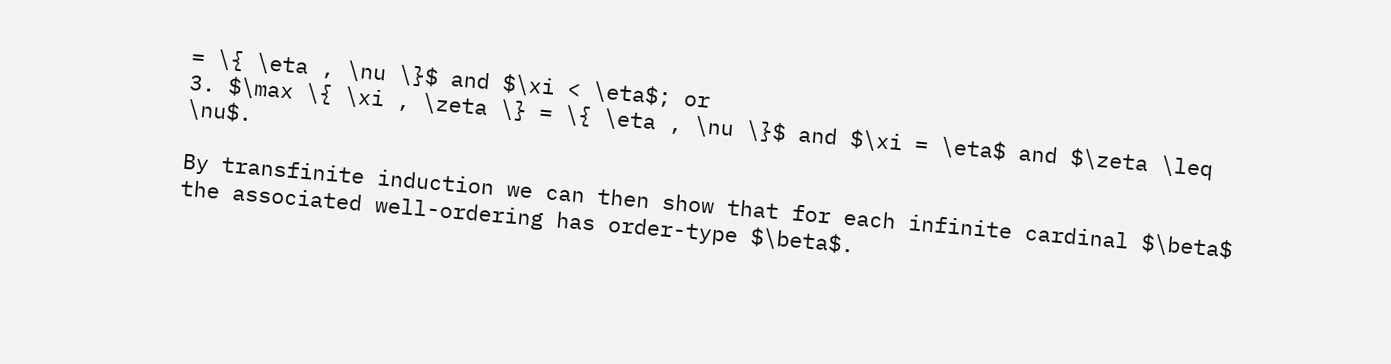= \{ \eta , \nu \}$ and $\xi < \eta$; or
3. $\max \{ \xi , \zeta \} = \{ \eta , \nu \}$ and $\xi = \eta$ and $\zeta \leq \nu$.

By transfinite induction we can then show that for each infinite cardinal $\beta$ the associated well-ordering has order-type $\beta$.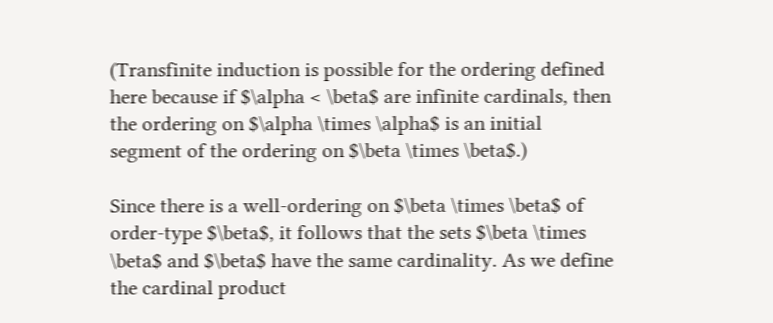(Transfinite induction is possible for the ordering defined here because if $\alpha < \beta$ are infinite cardinals, then the ordering on $\alpha \times \alpha$ is an initial segment of the ordering on $\beta \times \beta$.)

Since there is a well-ordering on $\beta \times \beta$ of order-type $\beta$, it follows that the sets $\beta \times \beta$ and $\beta$ have the same cardinality. As we define the cardinal product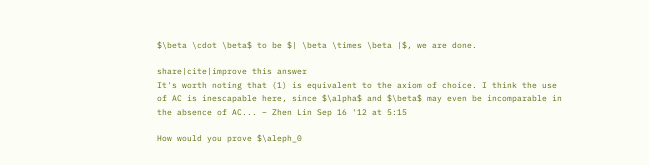$\beta \cdot \beta$ to be $| \beta \times \beta |$, we are done.

share|cite|improve this answer
It's worth noting that (1) is equivalent to the axiom of choice. I think the use of AC is inescapable here, since $\alpha$ and $\beta$ may even be incomparable in the absence of AC... – Zhen Lin Sep 16 '12 at 5:15

How would you prove $\aleph_0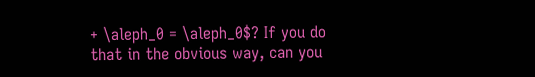+ \aleph_0 = \aleph_0$? If you do that in the obvious way, can you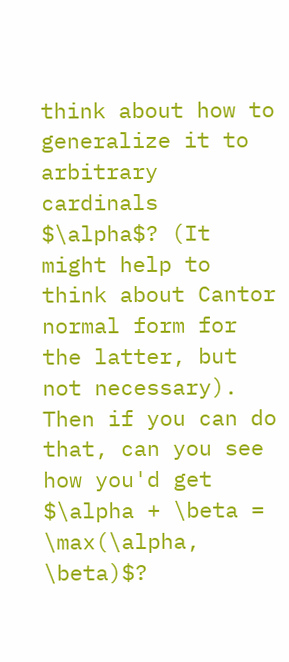think about how to generalize it to arbitrary cardinals $\alpha$? (It might help to think about Cantor normal form for the latter, but not necessary). Then if you can do that, can you see how you'd get $\alpha + \beta = \max(\alpha, \beta)$?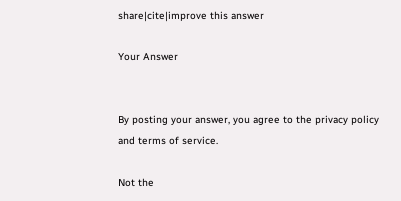share|cite|improve this answer

Your Answer


By posting your answer, you agree to the privacy policy and terms of service.

Not the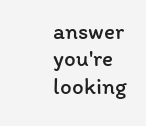answer you're looking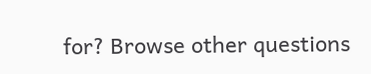for? Browse other questions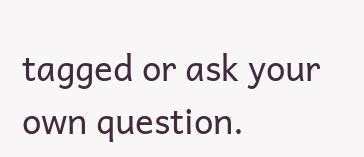tagged or ask your own question.